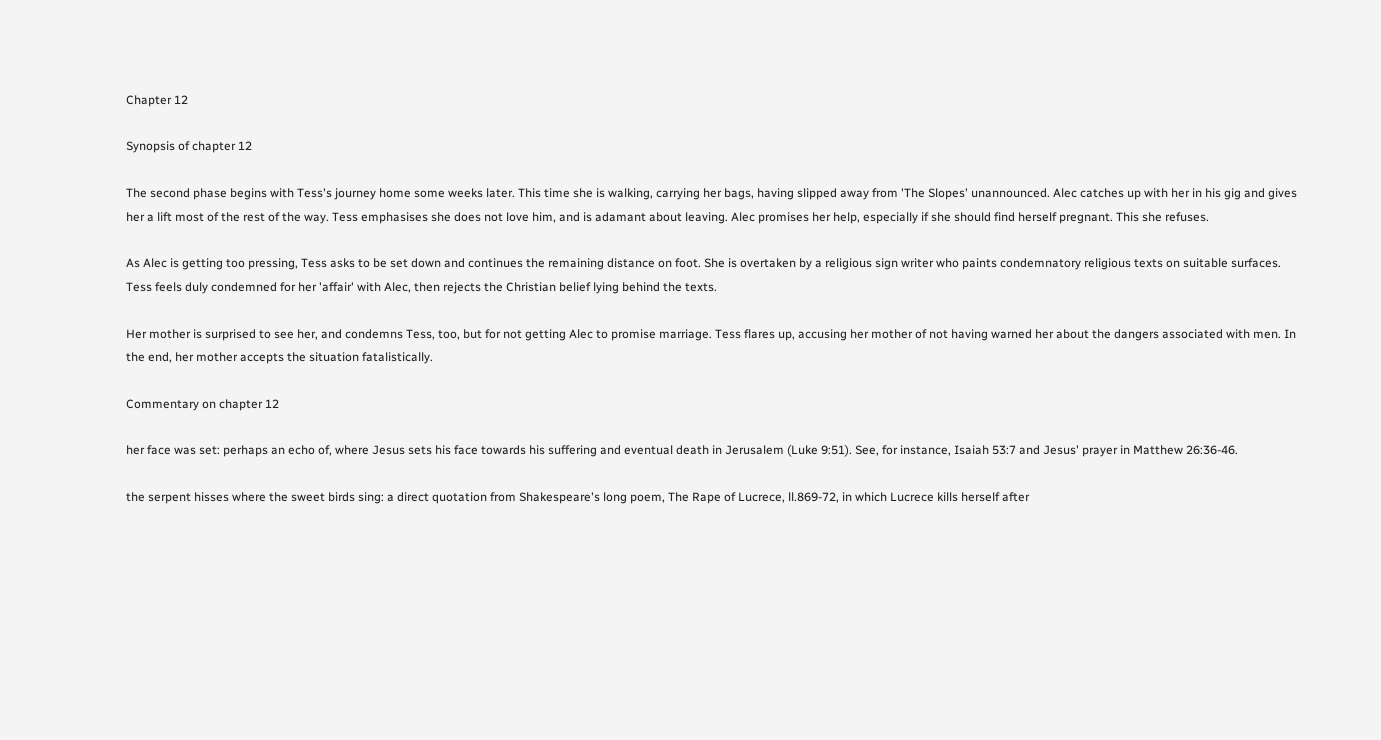Chapter 12

Synopsis of chapter 12

The second phase begins with Tess's journey home some weeks later. This time she is walking, carrying her bags, having slipped away from 'The Slopes' unannounced. Alec catches up with her in his gig and gives her a lift most of the rest of the way. Tess emphasises she does not love him, and is adamant about leaving. Alec promises her help, especially if she should find herself pregnant. This she refuses.

As Alec is getting too pressing, Tess asks to be set down and continues the remaining distance on foot. She is overtaken by a religious sign writer who paints condemnatory religious texts on suitable surfaces. Tess feels duly condemned for her 'affair' with Alec, then rejects the Christian belief lying behind the texts.

Her mother is surprised to see her, and condemns Tess, too, but for not getting Alec to promise marriage. Tess flares up, accusing her mother of not having warned her about the dangers associated with men. In the end, her mother accepts the situation fatalistically.

Commentary on chapter 12

her face was set: perhaps an echo of, where Jesus sets his face towards his suffering and eventual death in Jerusalem (Luke 9:51). See, for instance, Isaiah 53:7 and Jesus' prayer in Matthew 26:36-46.

the serpent hisses where the sweet birds sing: a direct quotation from Shakespeare's long poem, The Rape of Lucrece, ll.869-72, in which Lucrece kills herself after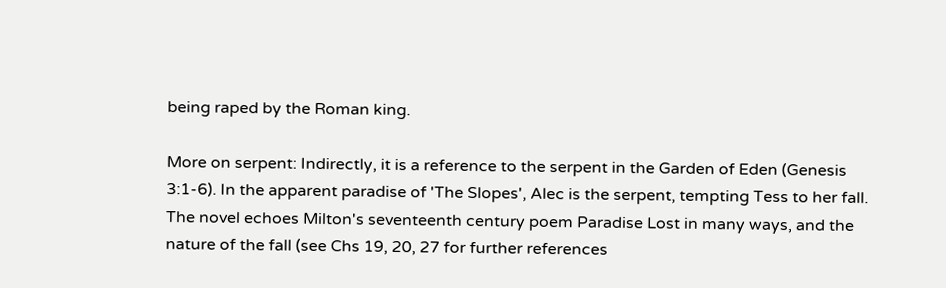being raped by the Roman king.

More on serpent: Indirectly, it is a reference to the serpent in the Garden of Eden (Genesis 3:1-6). In the apparent paradise of 'The Slopes', Alec is the serpent, tempting Tess to her fall. The novel echoes Milton's seventeenth century poem Paradise Lost in many ways, and the nature of the fall (see Chs 19, 20, 27 for further references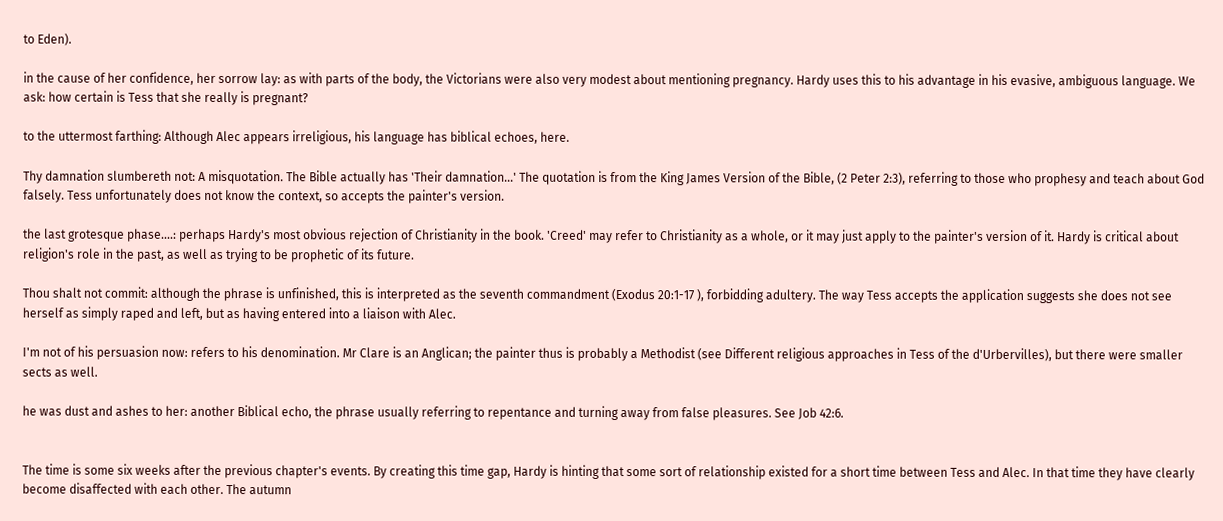to Eden).

in the cause of her confidence, her sorrow lay: as with parts of the body, the Victorians were also very modest about mentioning pregnancy. Hardy uses this to his advantage in his evasive, ambiguous language. We ask: how certain is Tess that she really is pregnant?

to the uttermost farthing: Although Alec appears irreligious, his language has biblical echoes, here.

Thy damnation slumbereth not: A misquotation. The Bible actually has 'Their damnation...' The quotation is from the King James Version of the Bible, (2 Peter 2:3), referring to those who prophesy and teach about God falsely. Tess unfortunately does not know the context, so accepts the painter's version.

the last grotesque phase....: perhaps Hardy's most obvious rejection of Christianity in the book. 'Creed' may refer to Christianity as a whole, or it may just apply to the painter's version of it. Hardy is critical about religion's role in the past, as well as trying to be prophetic of its future.

Thou shalt not commit: although the phrase is unfinished, this is interpreted as the seventh commandment (Exodus 20:1-17 ), forbidding adultery. The way Tess accepts the application suggests she does not see herself as simply raped and left, but as having entered into a liaison with Alec.

I'm not of his persuasion now: refers to his denomination. Mr Clare is an Anglican; the painter thus is probably a Methodist (see Different religious approaches in Tess of the d'Urbervilles), but there were smaller sects as well.

he was dust and ashes to her: another Biblical echo, the phrase usually referring to repentance and turning away from false pleasures. See Job 42:6.


The time is some six weeks after the previous chapter's events. By creating this time gap, Hardy is hinting that some sort of relationship existed for a short time between Tess and Alec. In that time they have clearly become disaffected with each other. The autumn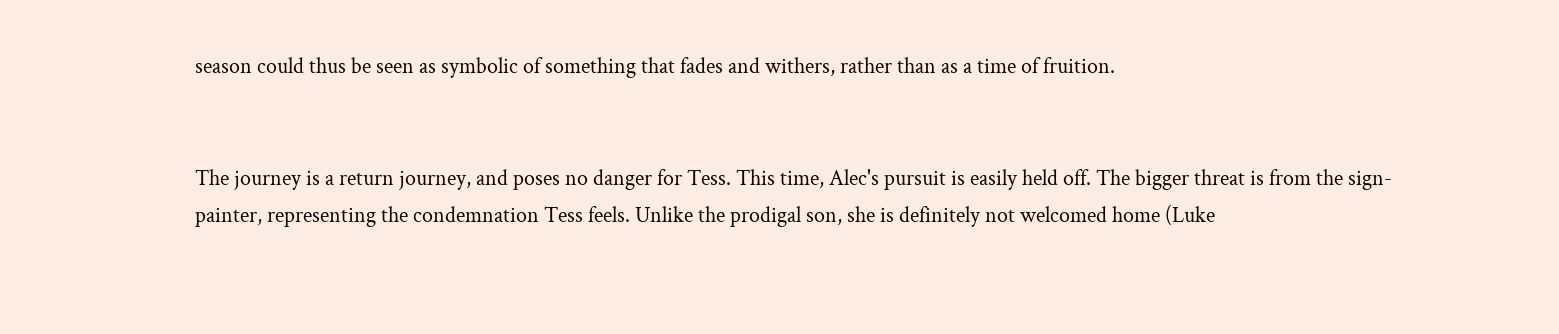season could thus be seen as symbolic of something that fades and withers, rather than as a time of fruition.


The journey is a return journey, and poses no danger for Tess. This time, Alec's pursuit is easily held off. The bigger threat is from the sign-painter, representing the condemnation Tess feels. Unlike the prodigal son, she is definitely not welcomed home (Luke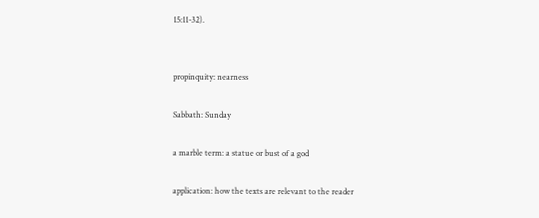15:11-32).


propinquity: nearness

Sabbath: Sunday

a marble term: a statue or bust of a god

application: how the texts are relevant to the reader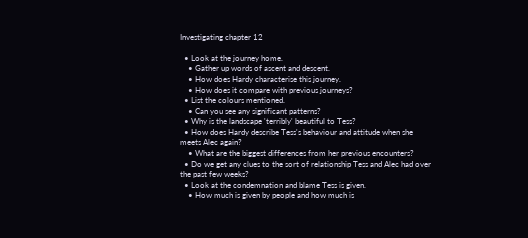Investigating chapter 12

  • Look at the journey home.
    • Gather up words of ascent and descent.
    • How does Hardy characterise this journey.
    • How does it compare with previous journeys?
  • List the colours mentioned.
    • Can you see any significant patterns?
  • Why is the landscape 'terribly' beautiful to Tess?
  • How does Hardy describe Tess's behaviour and attitude when she meets Alec again?
    • What are the biggest differences from her previous encounters?
  • Do we get any clues to the sort of relationship Tess and Alec had over the past few weeks?
  • Look at the condemnation and blame Tess is given.
    • How much is given by people and how much is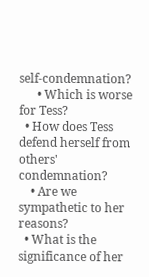self-condemnation?
      • Which is worse for Tess?
  • How does Tess defend herself from others' condemnation?
    • Are we sympathetic to her reasons?
  • What is the significance of her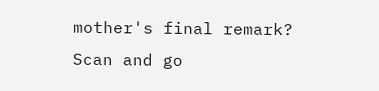mother's final remark?
Scan and go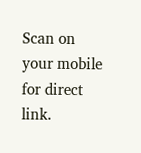Scan on your mobile for direct link.